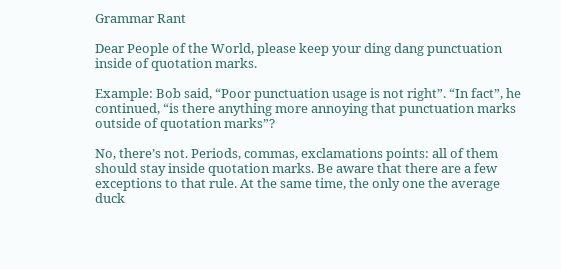Grammar Rant

Dear People of the World, please keep your ding dang punctuation inside of quotation marks.

Example: Bob said, “Poor punctuation usage is not right”. “In fact”, he continued, “is there anything more annoying that punctuation marks outside of quotation marks”?

No, there’s not. Periods, commas, exclamations points: all of them should stay inside quotation marks. Be aware that there are a few exceptions to that rule. At the same time, the only one the average duck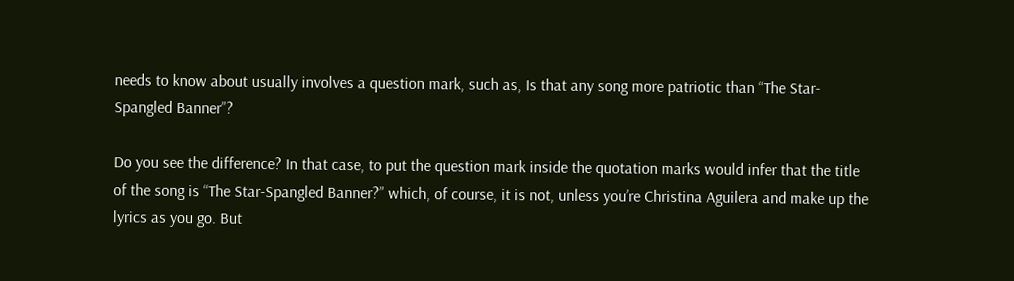needs to know about usually involves a question mark, such as, Is that any song more patriotic than “The Star-Spangled Banner”?

Do you see the difference? In that case, to put the question mark inside the quotation marks would infer that the title of the song is “The Star-Spangled Banner?” which, of course, it is not, unless you’re Christina Aguilera and make up the lyrics as you go. But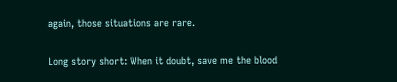again, those situations are rare.

Long story short: When it doubt, save me the blood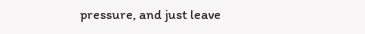pressure, and just leave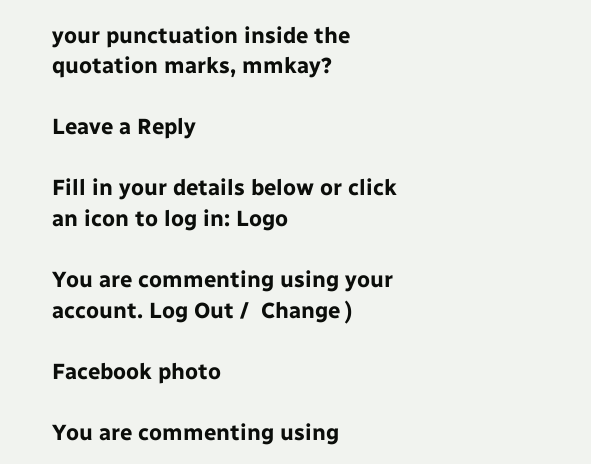your punctuation inside the quotation marks, mmkay?

Leave a Reply

Fill in your details below or click an icon to log in: Logo

You are commenting using your account. Log Out /  Change )

Facebook photo

You are commenting using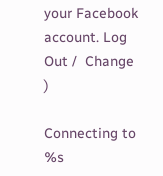your Facebook account. Log Out /  Change )

Connecting to %s